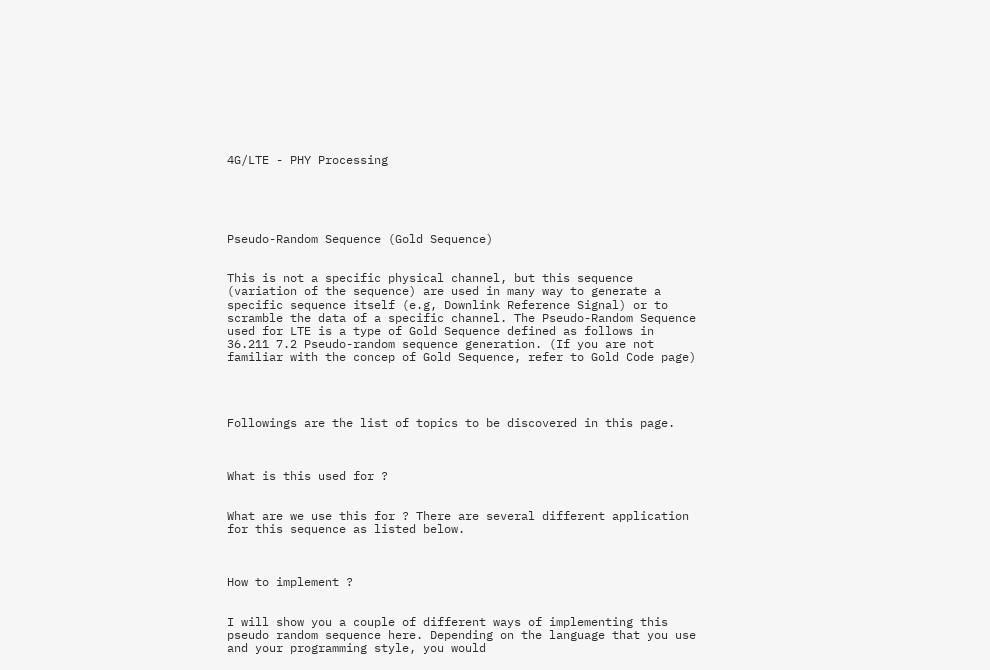4G/LTE - PHY Processing





Pseudo-Random Sequence (Gold Sequence)


This is not a specific physical channel, but this sequence (variation of the sequence) are used in many way to generate a specific sequence itself (e.g, Downlink Reference Signal) or to scramble the data of a specific channel. The Pseudo-Random Sequence used for LTE is a type of Gold Sequence defined as follows in 36.211 7.2 Pseudo-random sequence generation. (If you are not familiar with the concep of Gold Sequence, refer to Gold Code page)




Followings are the list of topics to be discovered in this page.



What is this used for ?


What are we use this for ? There are several different application for this sequence as listed below.



How to implement ?


I will show you a couple of different ways of implementing this pseudo random sequence here. Depending on the language that you use and your programming style, you would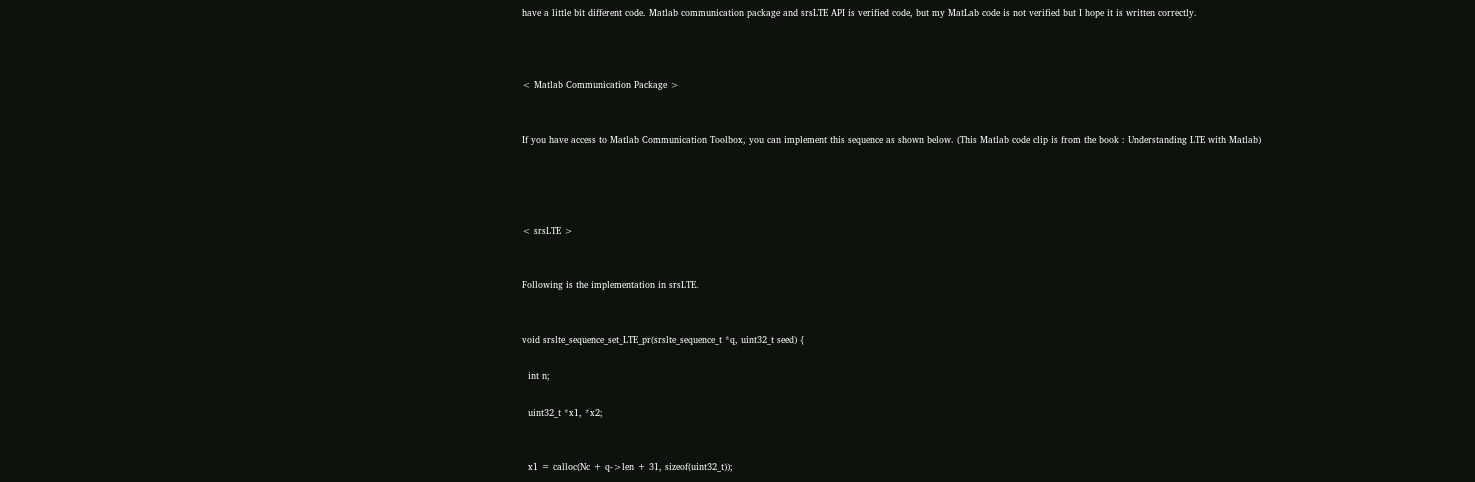have a little bit different code. Matlab communication package and srsLTE API is verified code, but my MatLab code is not verified but I hope it is written correctly.



< Matlab Communication Package >


If you have access to Matlab Communication Toolbox, you can implement this sequence as shown below. (This Matlab code clip is from the book : Understanding LTE with Matlab)




< srsLTE >


Following is the implementation in srsLTE.


void srslte_sequence_set_LTE_pr(srslte_sequence_t *q, uint32_t seed) {

  int n;

  uint32_t *x1, *x2;


  x1 = calloc(Nc + q->len + 31, sizeof(uint32_t));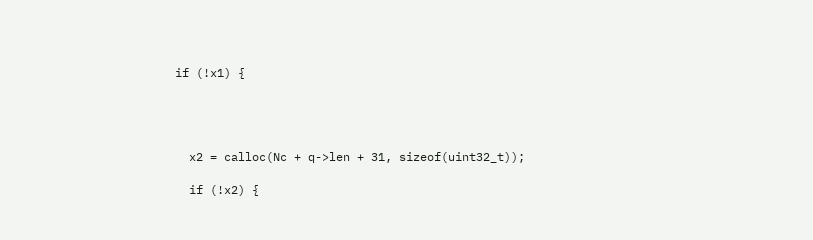if (!x1) {




  x2 = calloc(Nc + q->len + 31, sizeof(uint32_t));

  if (!x2) {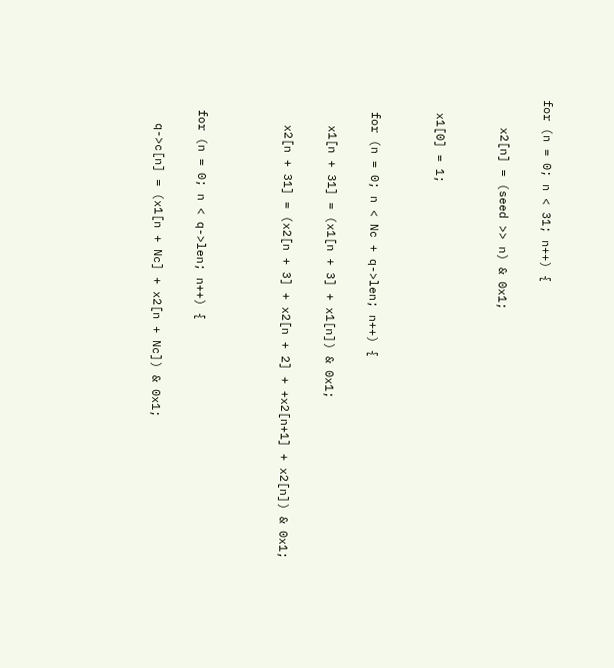for (n = 0; n < 31; n++) {

    x2[n] = (seed >> n) & 0x1;


  x1[0] = 1;


  for (n = 0; n < Nc + q->len; n++) {

    x1[n + 31] = (x1[n + 3] + x1[n]) & 0x1;

    x2[n + 31] = (x2[n + 3] + x2[n + 2] + +x2[n+1] + x2[n]) & 0x1;



  for (n = 0; n < q->len; n++) {

    q->c[n] = (x1[n + Nc] + x2[n + Nc]) & 0x1;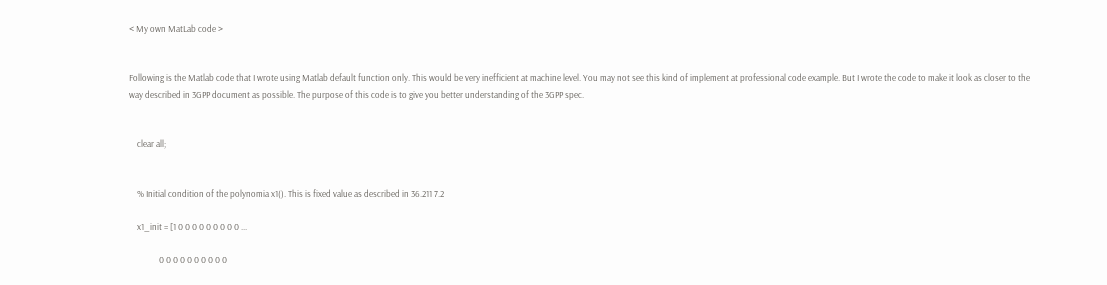< My own MatLab code >


Following is the Matlab code that I wrote using Matlab default function only. This would be very inefficient at machine level. You may not see this kind of implement at professional code example. But I wrote the code to make it look as closer to the way described in 3GPP document as possible. The purpose of this code is to give you better understanding of the 3GPP spec.


    clear all;


    % Initial condition of the polynomia x1(). This is fixed value as described in 36.211 7.2

    x1_init = [1 0 0 0 0 0 0 0 0 0 ...

               0 0 0 0 0 0 0 0 0 0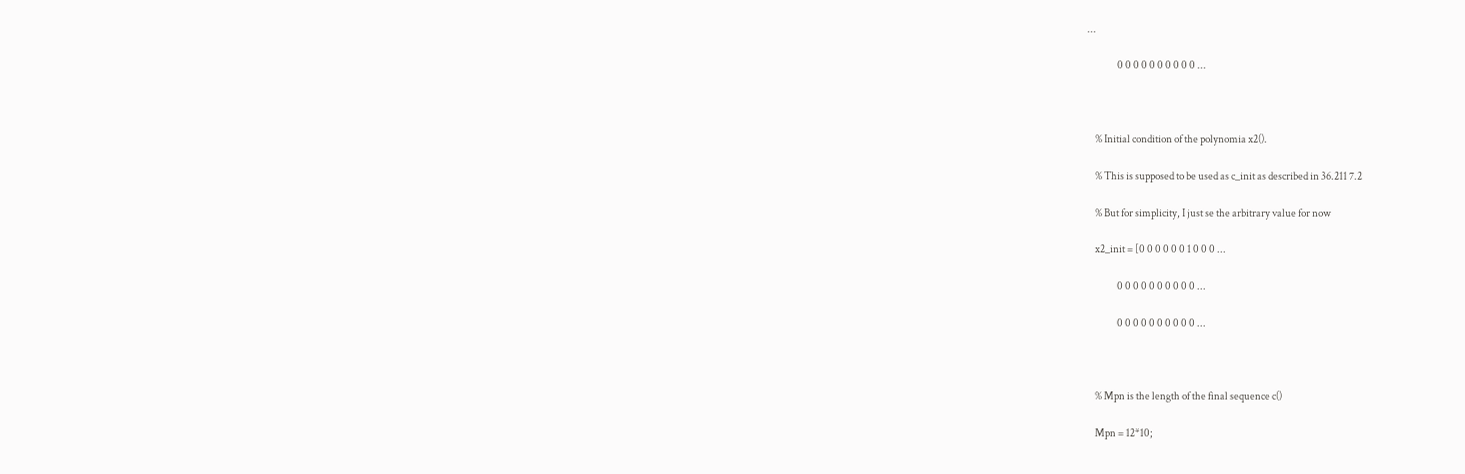...

               0 0 0 0 0 0 0 0 0 0 ...



    % Initial condition of the polynomia x2().

    % This is supposed to be used as c_init as described in 36.211 7.2

    % But for simplicity, I just se the arbitrary value for now

    x2_init = [0 0 0 0 0 0 1 0 0 0 ...

               0 0 0 0 0 0 0 0 0 0 ...

               0 0 0 0 0 0 0 0 0 0 ...



    % Mpn is the length of the final sequence c()

    Mpn = 12*10;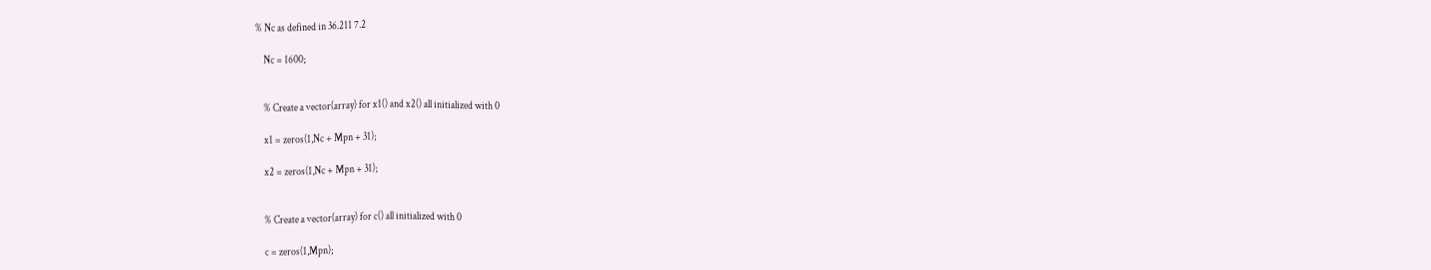% Nc as defined in 36.211 7.2

    Nc = 1600;


    % Create a vector(array) for x1() and x2() all initialized with 0

    x1 = zeros(1,Nc + Mpn + 31);

    x2 = zeros(1,Nc + Mpn + 31);


    % Create a vector(array) for c() all initialized with 0

    c = zeros(1,Mpn);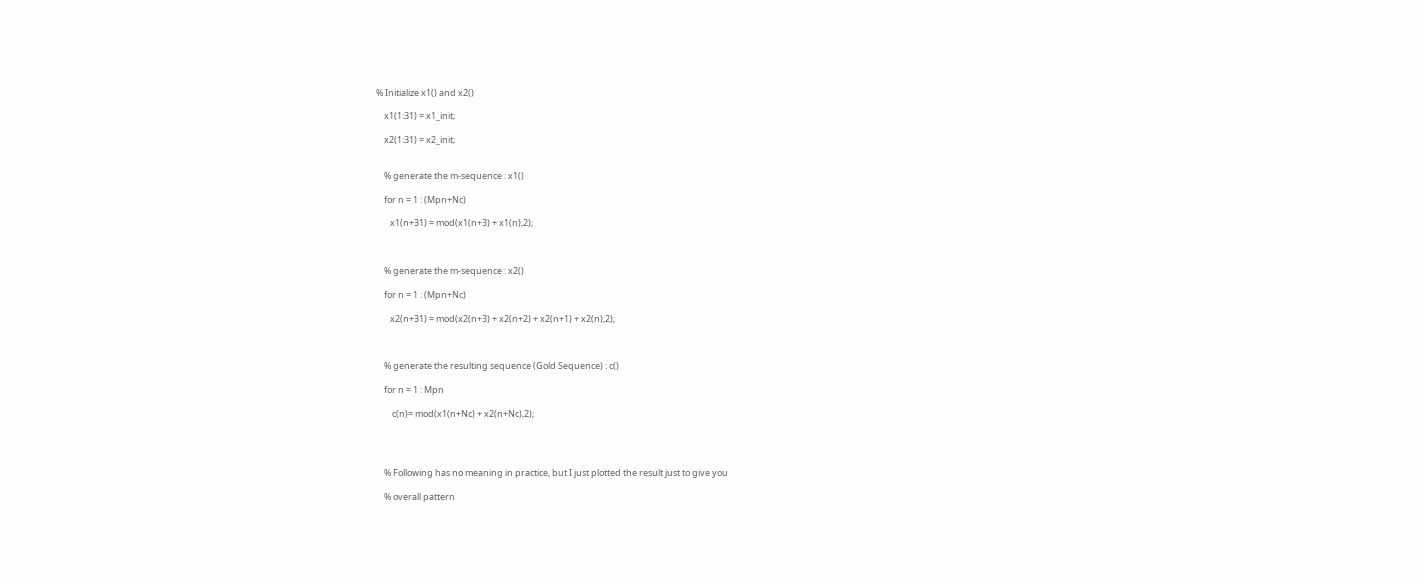% Initialize x1() and x2()

    x1(1:31) = x1_init;

    x2(1:31) = x2_init;


    % generate the m-sequence : x1()

    for n = 1 : (Mpn+Nc)

       x1(n+31) = mod(x1(n+3) + x1(n),2);



    % generate the m-sequence : x2()

    for n = 1 : (Mpn+Nc)

       x2(n+31) = mod(x2(n+3) + x2(n+2) + x2(n+1) + x2(n),2);



    % generate the resulting sequence (Gold Sequence) : c()

    for n = 1 : Mpn

        c(n)= mod(x1(n+Nc) + x2(n+Nc),2);




    % Following has no meaning in practice, but I just plotted the result just to give you

    % overall pattern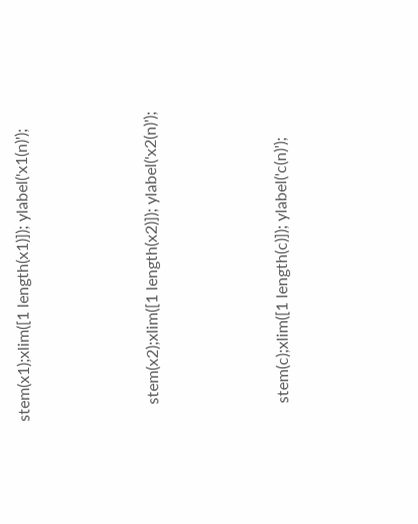stem(x1);xlim([1 length(x1)]); ylabel('x1(n)');



    stem(x2);xlim([1 length(x2)]); ylabel('x2(n)');



    stem(c);xlim([1 length(c)]); ylabel('c(n)');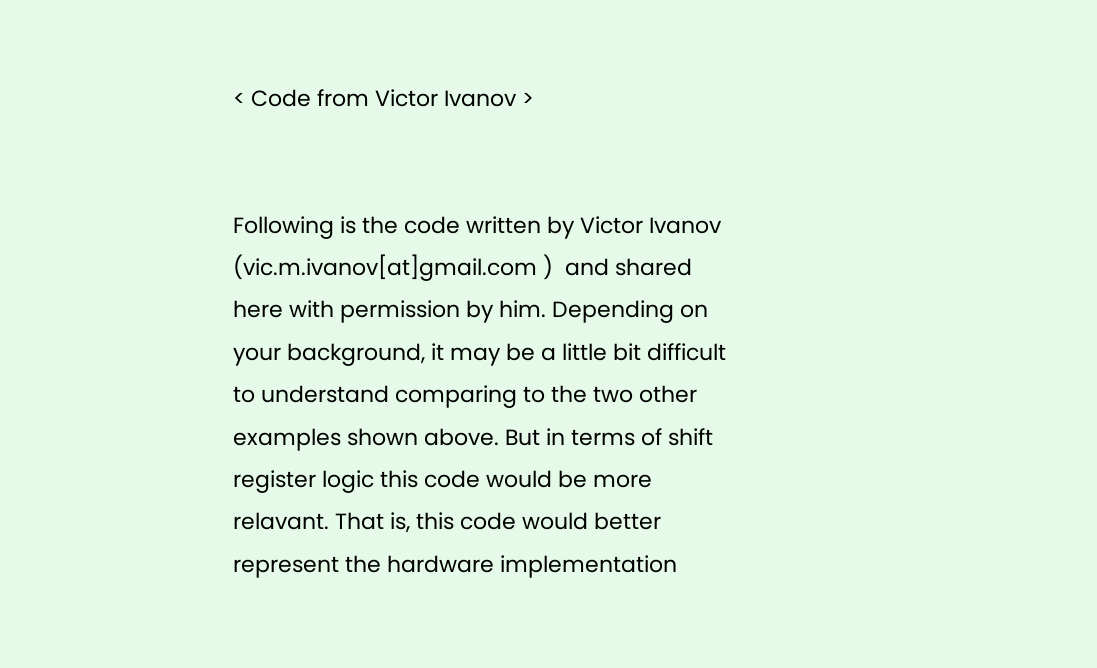< Code from Victor Ivanov >


Following is the code written by Victor Ivanov (vic.m.ivanov[at]gmail.com )  and shared here with permission by him. Depending on your background, it may be a little bit difficult to understand comparing to the two other examples shown above. But in terms of shift register logic this code would be more relavant. That is, this code would better represent the hardware implementation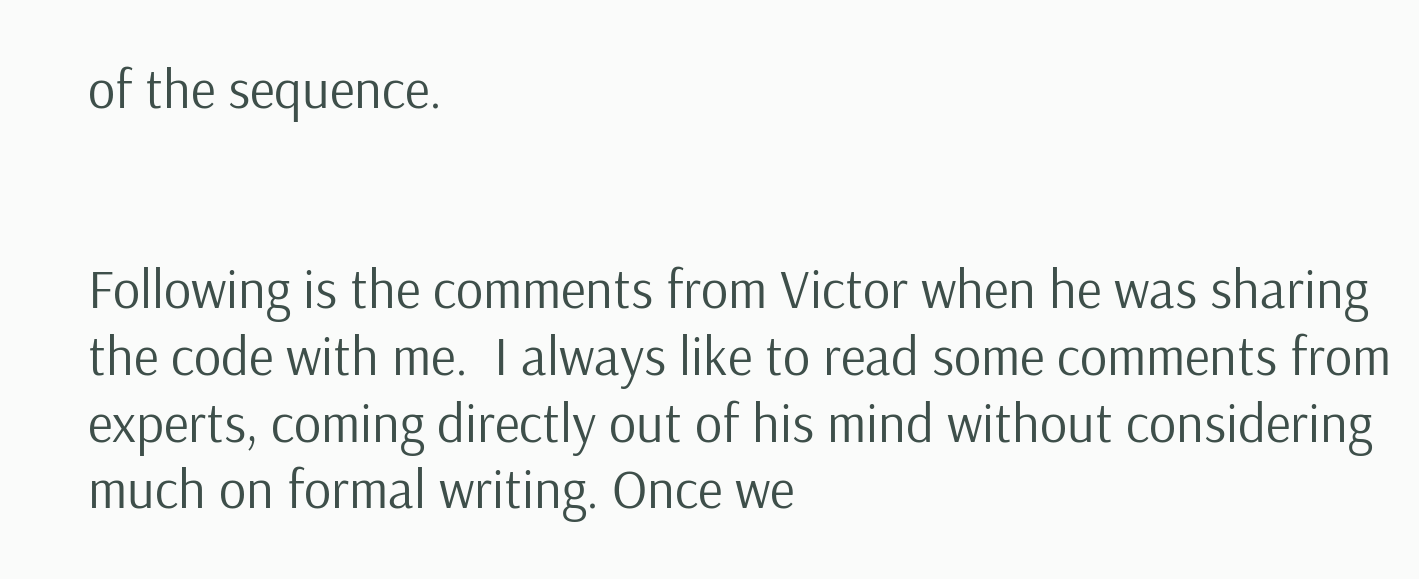of the sequence.


Following is the comments from Victor when he was sharing the code with me.  I always like to read some comments from experts, coming directly out of his mind without considering much on formal writing. Once we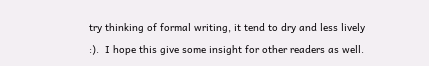try thinking of formal writing, it tend to dry and less lively :).  I hope this give some insight for other readers as well.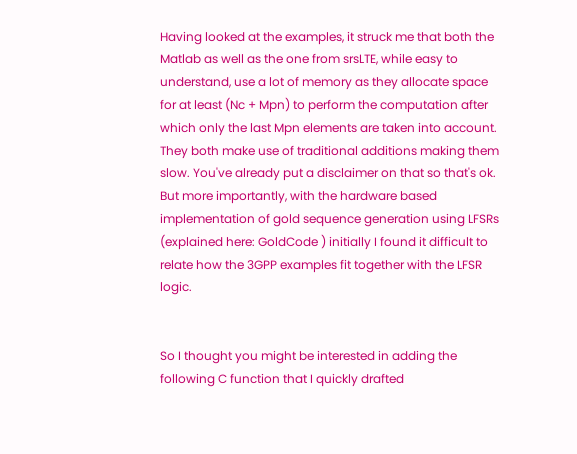Having looked at the examples, it struck me that both the Matlab as well as the one from srsLTE, while easy to understand, use a lot of memory as they allocate space for at least (Nc + Mpn) to perform the computation after which only the last Mpn elements are taken into account. They both make use of traditional additions making them slow. You've already put a disclaimer on that so that's ok. But more importantly, with the hardware based implementation of gold sequence generation using LFSRs (explained here: GoldCode ) initially I found it difficult to relate how the 3GPP examples fit together with the LFSR logic.


So I thought you might be interested in adding the following C function that I quickly drafted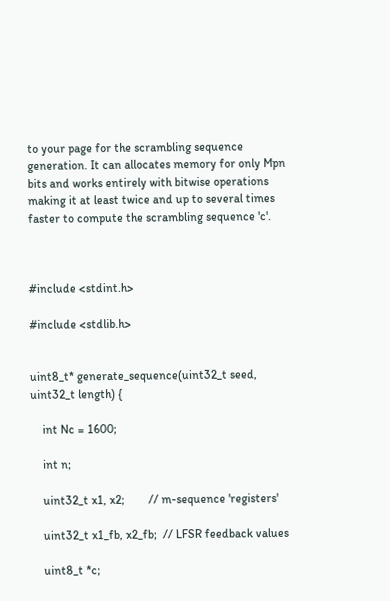to your page for the scrambling sequence generation. It can allocates memory for only Mpn bits and works entirely with bitwise operations making it at least twice and up to several times faster to compute the scrambling sequence 'c'.



#include <stdint.h>

#include <stdlib.h>


uint8_t* generate_sequence(uint32_t seed, uint32_t length) {

    int Nc = 1600;

    int n;

    uint32_t x1, x2;        // m-sequence 'registers'

    uint32_t x1_fb, x2_fb;  // LFSR feedback values

    uint8_t *c;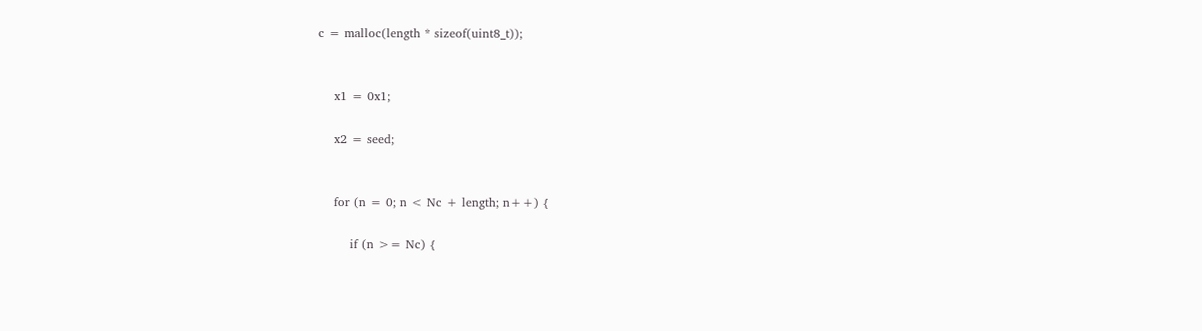c = malloc(length * sizeof(uint8_t));


    x1 = 0x1;

    x2 = seed;


    for (n = 0; n < Nc + length; n++) {

        if (n >= Nc) {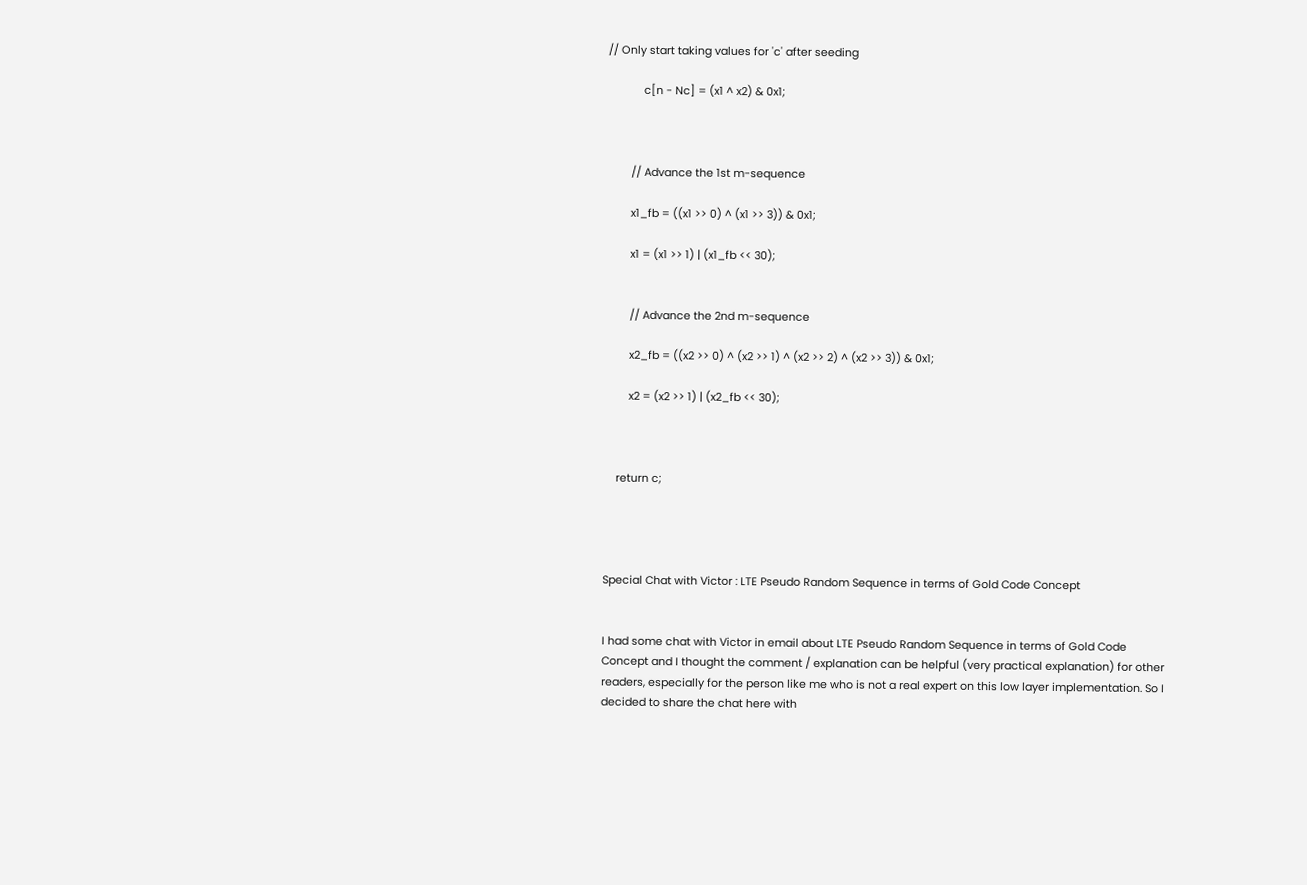// Only start taking values for 'c' after seeding

            c[n - Nc] = (x1 ^ x2) & 0x1;



        // Advance the 1st m-sequence

        x1_fb = ((x1 >> 0) ^ (x1 >> 3)) & 0x1;

        x1 = (x1 >> 1) | (x1_fb << 30);


        // Advance the 2nd m-sequence

        x2_fb = ((x2 >> 0) ^ (x2 >> 1) ^ (x2 >> 2) ^ (x2 >> 3)) & 0x1;

        x2 = (x2 >> 1) | (x2_fb << 30);



    return c;




Special Chat with Victor : LTE Pseudo Random Sequence in terms of Gold Code Concept


I had some chat with Victor in email about LTE Pseudo Random Sequence in terms of Gold Code Concept and I thought the comment / explanation can be helpful (very practical explanation) for other readers, especially for the person like me who is not a real expert on this low layer implementation. So I decided to share the chat here with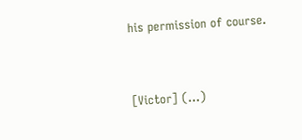his permission of course.


[Victor] (...)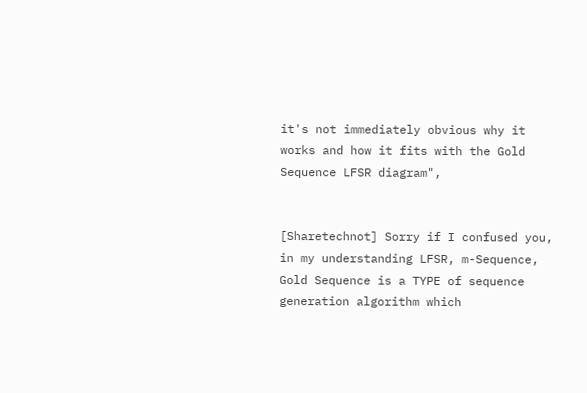it's not immediately obvious why it works and how it fits with the Gold Sequence LFSR diagram",


[Sharetechnot] Sorry if I confused you, in my understanding LFSR, m-Sequence, Gold Sequence is a TYPE of sequence generation algorithm which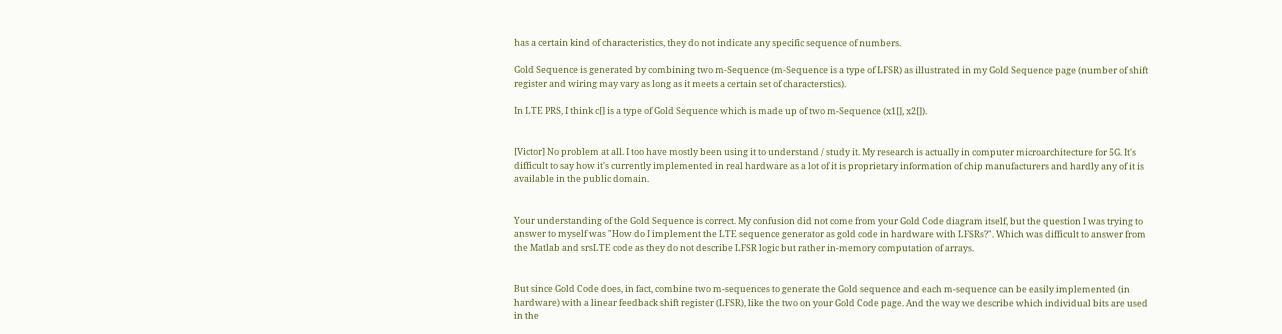has a certain kind of characteristics, they do not indicate any specific sequence of numbers.

Gold Sequence is generated by combining two m-Sequence (m-Sequence is a type of LFSR) as illustrated in my Gold Sequence page (number of shift register and wiring may vary as long as it meets a certain set of characterstics).

In LTE PRS, I think c[] is a type of Gold Sequence which is made up of two m-Sequence (x1[], x2[]).


[Victor] No problem at all. I too have mostly been using it to understand / study it. My research is actually in computer microarchitecture for 5G. It's difficult to say how it's currently implemented in real hardware as a lot of it is proprietary information of chip manufacturers and hardly any of it is available in the public domain.


Your understanding of the Gold Sequence is correct. My confusion did not come from your Gold Code diagram itself, but the question I was trying to answer to myself was "How do I implement the LTE sequence generator as gold code in hardware with LFSRs?". Which was difficult to answer from the Matlab and srsLTE code as they do not describe LFSR logic but rather in-memory computation of arrays.


But since Gold Code does, in fact, combine two m-sequences to generate the Gold sequence and each m-sequence can be easily implemented (in hardware) with a linear feedback shift register (LFSR), like the two on your Gold Code page. And the way we describe which individual bits are used in the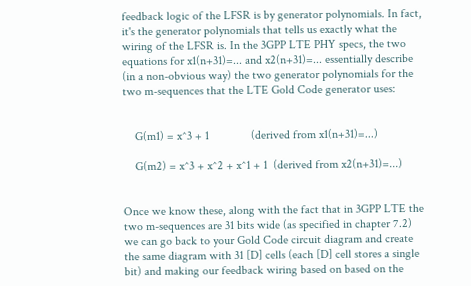feedback logic of the LFSR is by generator polynomials. In fact, it's the generator polynomials that tells us exactly what the wiring of the LFSR is. In the 3GPP LTE PHY specs, the two equations for x1(n+31)=... and x2(n+31)=... essentially describe (in a non-obvious way) the two generator polynomials for the two m-sequences that the LTE Gold Code generator uses:


    G(m1) = x^3 + 1              (derived from x1(n+31)=...)

    G(m2) = x^3 + x^2 + x^1 + 1  (derived from x2(n+31)=...)


Once we know these, along with the fact that in 3GPP LTE the two m-sequences are 31 bits wide (as specified in chapter 7.2) we can go back to your Gold Code circuit diagram and create the same diagram with 31 [D] cells (each [D] cell stores a single bit) and making our feedback wiring based on based on the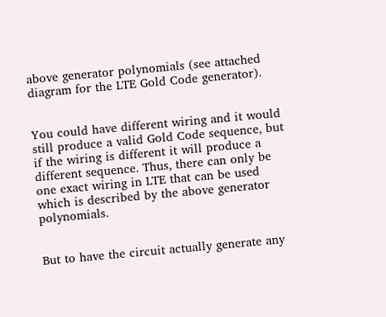above generator polynomials (see attached diagram for the LTE Gold Code generator).


You could have different wiring and it would still produce a valid Gold Code sequence, but if the wiring is different it will produce a different sequence. Thus, there can only be one exact wiring in LTE that can be used which is described by the above generator polynomials.


But to have the circuit actually generate any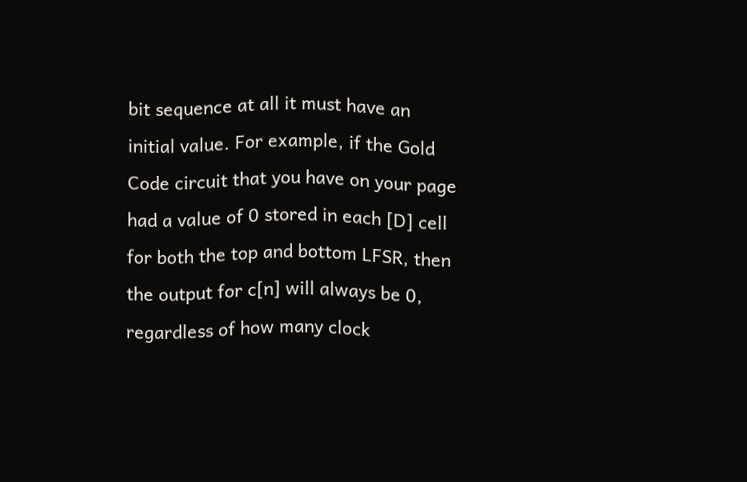bit sequence at all it must have an initial value. For example, if the Gold Code circuit that you have on your page had a value of 0 stored in each [D] cell for both the top and bottom LFSR, then the output for c[n] will always be 0, regardless of how many clock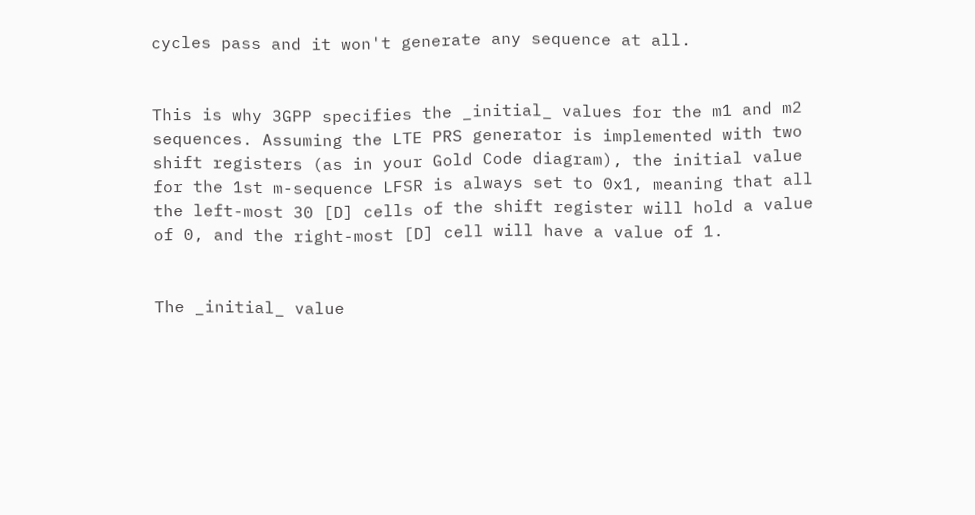cycles pass and it won't generate any sequence at all.


This is why 3GPP specifies the _initial_ values for the m1 and m2 sequences. Assuming the LTE PRS generator is implemented with two shift registers (as in your Gold Code diagram), the initial value for the 1st m-sequence LFSR is always set to 0x1, meaning that all the left-most 30 [D] cells of the shift register will hold a value of 0, and the right-most [D] cell will have a value of 1.


The _initial_ value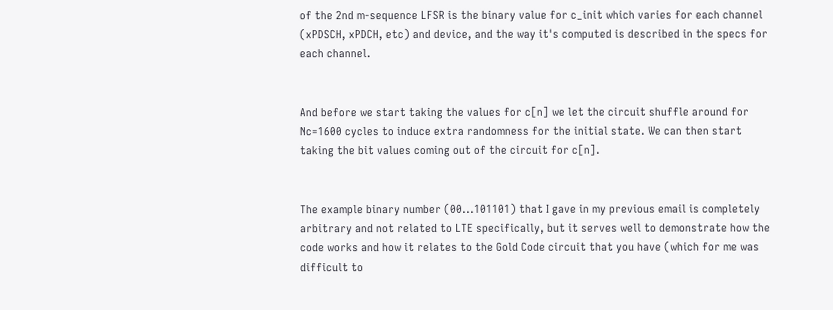of the 2nd m-sequence LFSR is the binary value for c_init which varies for each channel (xPDSCH, xPDCH, etc) and device, and the way it's computed is described in the specs for each channel.


And before we start taking the values for c[n] we let the circuit shuffle around for Nc=1600 cycles to induce extra randomness for the initial state. We can then start taking the bit values coming out of the circuit for c[n].


The example binary number (00...101101) that I gave in my previous email is completely arbitrary and not related to LTE specifically, but it serves well to demonstrate how the code works and how it relates to the Gold Code circuit that you have (which for me was difficult to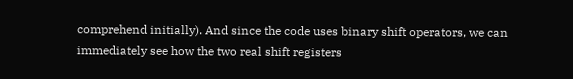comprehend initially). And since the code uses binary shift operators, we can immediately see how the two real shift registers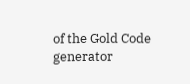of the Gold Code generator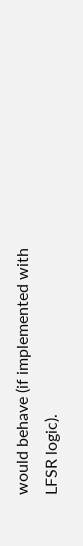would behave (if implemented with LFSR logic).